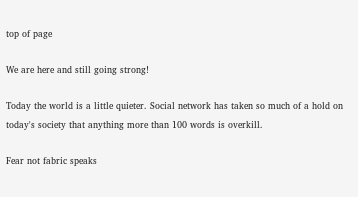top of page

We are here and still going strong!

Today the world is a little quieter. Social network has taken so much of a hold on today's society that anything more than 100 words is overkill.

Fear not fabric speaks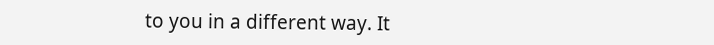to you in a different way. It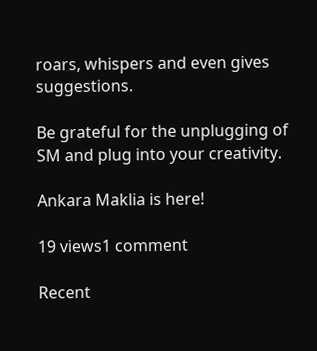roars, whispers and even gives suggestions.

Be grateful for the unplugging of SM and plug into your creativity.

Ankara Maklia is here!

19 views1 comment

Recent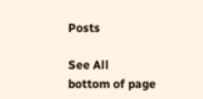Posts

See All
bottom of page